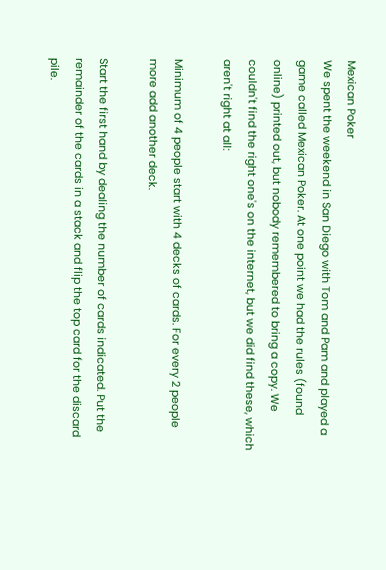Mexican Poker
We spent the weekend in San Diego with Tom and Pam and played a game called Mexican Poker. At one point we had the rules (found online) printed out, but nobody remembered to bring a copy. We couldn't find the right one's on the internet, but we did find these, which aren't right at all:

Minimum of 4 people start with 4 decks of cards. For every 2 people more add another deck.

Start the first hand by dealing the number of cards indicated. Put the remainder of the cards in a stack and flip the top card for the discard pile.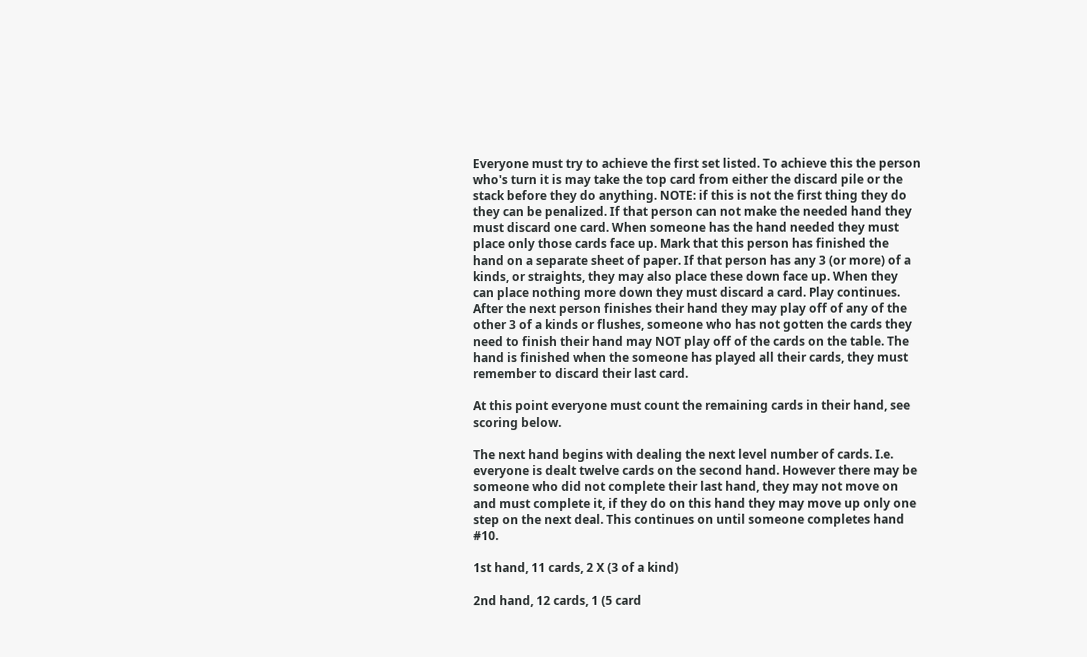Everyone must try to achieve the first set listed. To achieve this the person who's turn it is may take the top card from either the discard pile or the stack before they do anything. NOTE: if this is not the first thing they do they can be penalized. If that person can not make the needed hand they must discard one card. When someone has the hand needed they must place only those cards face up. Mark that this person has finished the hand on a separate sheet of paper. If that person has any 3 (or more) of a kinds, or straights, they may also place these down face up. When they can place nothing more down they must discard a card. Play continues. After the next person finishes their hand they may play off of any of the other 3 of a kinds or flushes, someone who has not gotten the cards they need to finish their hand may NOT play off of the cards on the table. The hand is finished when the someone has played all their cards, they must remember to discard their last card.

At this point everyone must count the remaining cards in their hand, see scoring below.

The next hand begins with dealing the next level number of cards. I.e. everyone is dealt twelve cards on the second hand. However there may be someone who did not complete their last hand, they may not move on and must complete it, if they do on this hand they may move up only one step on the next deal. This continues on until someone completes hand #10.

1st hand, 11 cards, 2 X (3 of a kind)

2nd hand, 12 cards, 1 (5 card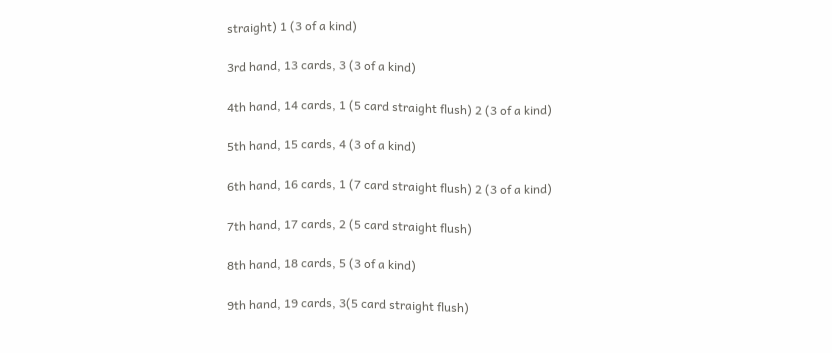straight) 1 (3 of a kind)

3rd hand, 13 cards, 3 (3 of a kind)

4th hand, 14 cards, 1 (5 card straight flush) 2 (3 of a kind)

5th hand, 15 cards, 4 (3 of a kind)

6th hand, 16 cards, 1 (7 card straight flush) 2 (3 of a kind)

7th hand, 17 cards, 2 (5 card straight flush)

8th hand, 18 cards, 5 (3 of a kind)

9th hand, 19 cards, 3(5 card straight flush)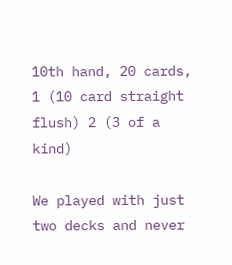10th hand, 20 cards, 1 (10 card straight flush) 2 (3 of a kind)

We played with just two decks and never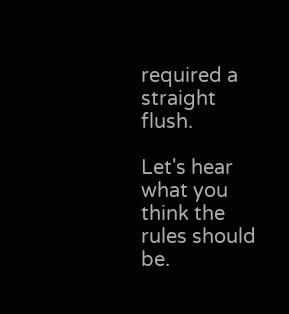required a straight flush.

Let's hear what you think the rules should be.